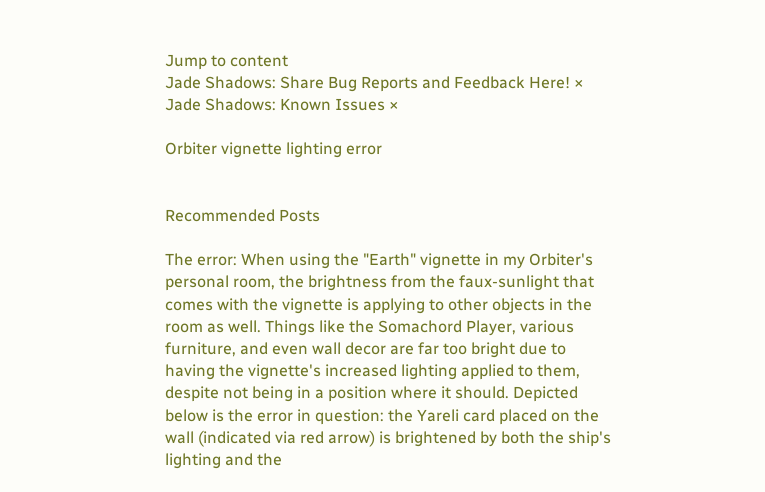Jump to content
Jade Shadows: Share Bug Reports and Feedback Here! ×
Jade Shadows: Known Issues ×

Orbiter vignette lighting error


Recommended Posts

The error: When using the "Earth" vignette in my Orbiter's personal room, the brightness from the faux-sunlight that comes with the vignette is applying to other objects in the room as well. Things like the Somachord Player, various furniture, and even wall decor are far too bright due to having the vignette's increased lighting applied to them, despite not being in a position where it should. Depicted below is the error in question: the Yareli card placed on the wall (indicated via red arrow) is brightened by both the ship's lighting and the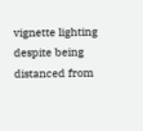vignette lighting despite being distanced from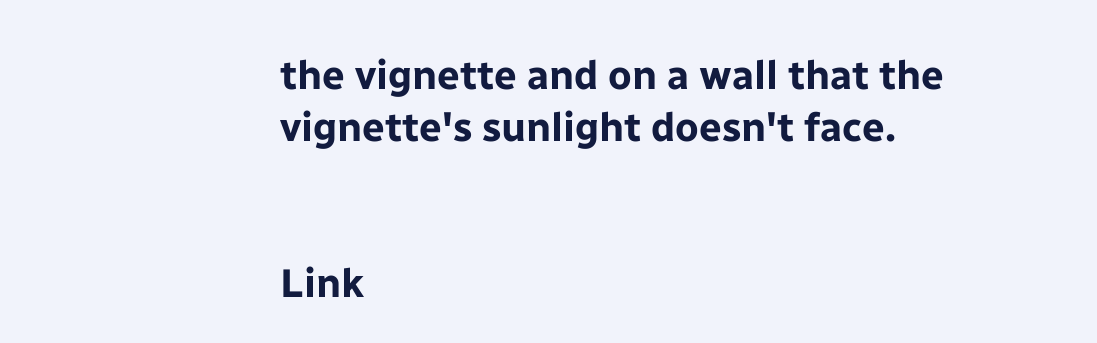the vignette and on a wall that the vignette's sunlight doesn't face.


Link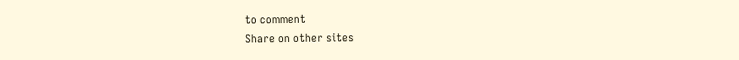to comment
Share on other sites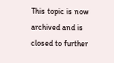This topic is now archived and is closed to further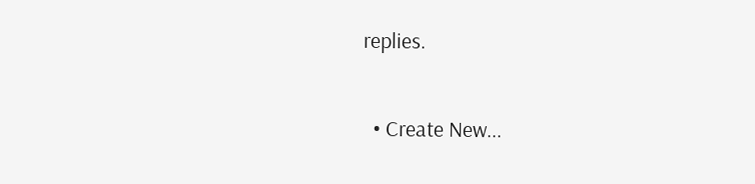replies.

  • Create New...